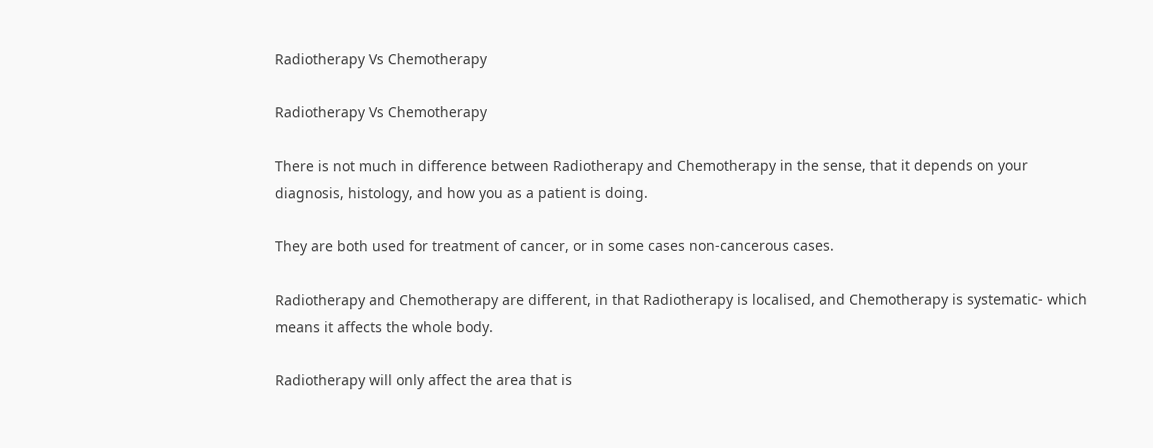Radiotherapy Vs Chemotherapy

Radiotherapy Vs Chemotherapy

There is not much in difference between Radiotherapy and Chemotherapy in the sense, that it depends on your diagnosis, histology, and how you as a patient is doing.

They are both used for treatment of cancer, or in some cases non-cancerous cases.

Radiotherapy and Chemotherapy are different, in that Radiotherapy is localised, and Chemotherapy is systematic- which means it affects the whole body.

Radiotherapy will only affect the area that is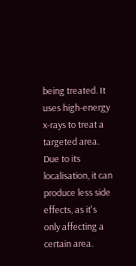being treated. It uses high-energy x-rays to treat a targeted area. Due to its localisation, it can produce less side effects, as it's only affecting a certain area.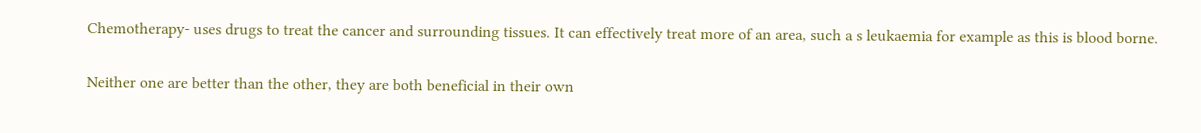Chemotherapy- uses drugs to treat the cancer and surrounding tissues. It can effectively treat more of an area, such a s leukaemia for example as this is blood borne.

Neither one are better than the other, they are both beneficial in their own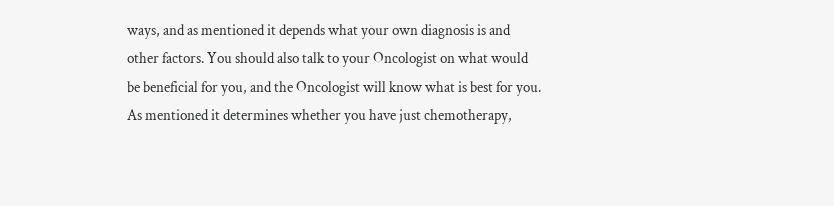ways, and as mentioned it depends what your own diagnosis is and other factors. You should also talk to your Oncologist on what would be beneficial for you, and the Oncologist will know what is best for you. As mentioned it determines whether you have just chemotherapy,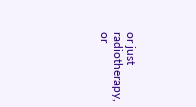or just radiotherapy, or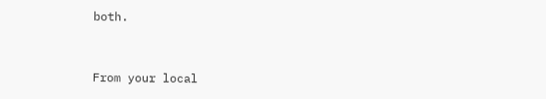both.


From your local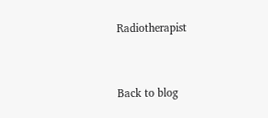Radiotherapist


Back to blog